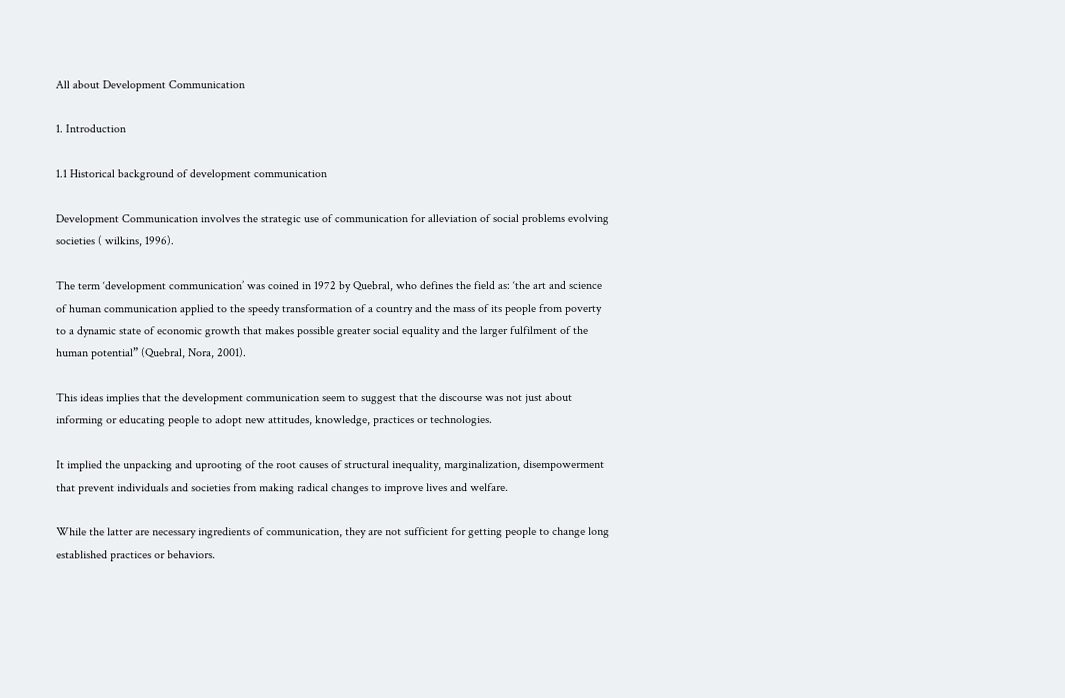All about Development Communication

1. Introduction

1.1 Historical background of development communication

Development Communication involves the strategic use of communication for alleviation of social problems evolving societies ( wilkins, 1996).

The term ‘development communication’ was coined in 1972 by Quebral, who defines the field as: ‘the art and science of human communication applied to the speedy transformation of a country and the mass of its people from poverty to a dynamic state of economic growth that makes possible greater social equality and the larger fulfilment of the human potential” (Quebral, Nora, 2001).

This ideas implies that the development communication seem to suggest that the discourse was not just about informing or educating people to adopt new attitudes, knowledge, practices or technologies.

It implied the unpacking and uprooting of the root causes of structural inequality, marginalization, disempowerment that prevent individuals and societies from making radical changes to improve lives and welfare.

While the latter are necessary ingredients of communication, they are not sufficient for getting people to change long established practices or behaviors.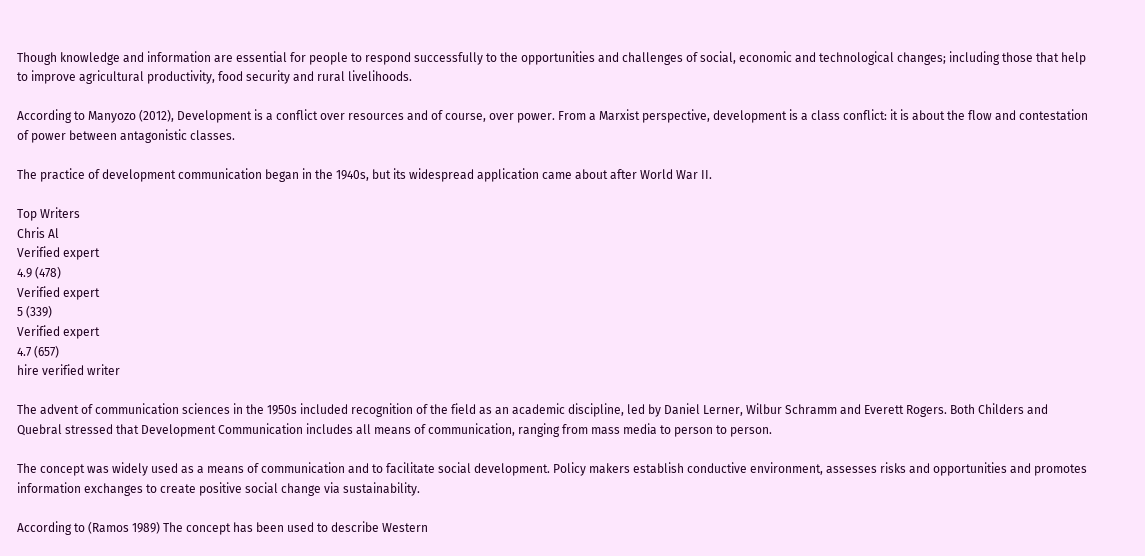Though knowledge and information are essential for people to respond successfully to the opportunities and challenges of social, economic and technological changes; including those that help to improve agricultural productivity, food security and rural livelihoods.

According to Manyozo (2012), Development is a conflict over resources and of course, over power. From a Marxist perspective, development is a class conflict: it is about the flow and contestation of power between antagonistic classes.

The practice of development communication began in the 1940s, but its widespread application came about after World War II.

Top Writers
Chris Al
Verified expert
4.9 (478)
Verified expert
5 (339)
Verified expert
4.7 (657)
hire verified writer

The advent of communication sciences in the 1950s included recognition of the field as an academic discipline, led by Daniel Lerner, Wilbur Schramm and Everett Rogers. Both Childers and Quebral stressed that Development Communication includes all means of communication, ranging from mass media to person to person.

The concept was widely used as a means of communication and to facilitate social development. Policy makers establish conductive environment, assesses risks and opportunities and promotes information exchanges to create positive social change via sustainability.

According to (Ramos 1989) The concept has been used to describe Western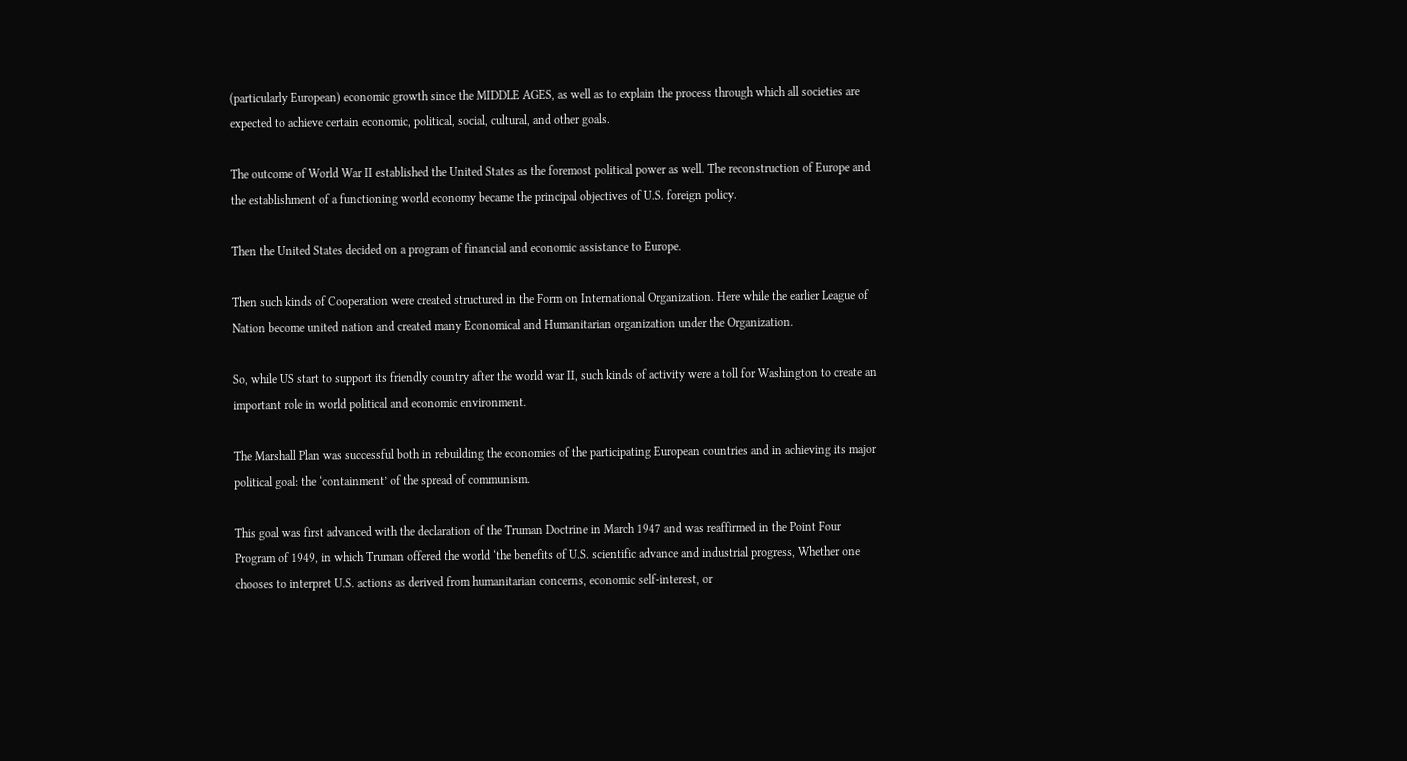(particularly European) economic growth since the MIDDLE AGES, as well as to explain the process through which all societies are expected to achieve certain economic, political, social, cultural, and other goals.

The outcome of World War II established the United States as the foremost political power as well. The reconstruction of Europe and the establishment of a functioning world economy became the principal objectives of U.S. foreign policy.

Then the United States decided on a program of financial and economic assistance to Europe.

Then such kinds of Cooperation were created structured in the Form on International Organization. Here while the earlier League of Nation become united nation and created many Economical and Humanitarian organization under the Organization.

So, while US start to support its friendly country after the world war II, such kinds of activity were a toll for Washington to create an important role in world political and economic environment.

The Marshall Plan was successful both in rebuilding the economies of the participating European countries and in achieving its major political goal: the ‘containment’ of the spread of communism.

This goal was first advanced with the declaration of the Truman Doctrine in March 1947 and was reaffirmed in the Point Four Program of 1949, in which Truman offered the world ‘the benefits of U.S. scientific advance and industrial progress, Whether one chooses to interpret U.S. actions as derived from humanitarian concerns, economic self-interest, or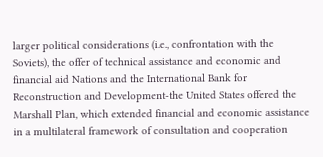larger political considerations (i.e., confrontation with the Soviets), the offer of technical assistance and economic and financial aid Nations and the International Bank for Reconstruction and Development-the United States offered the Marshall Plan, which extended financial and economic assistance in a multilateral framework of consultation and cooperation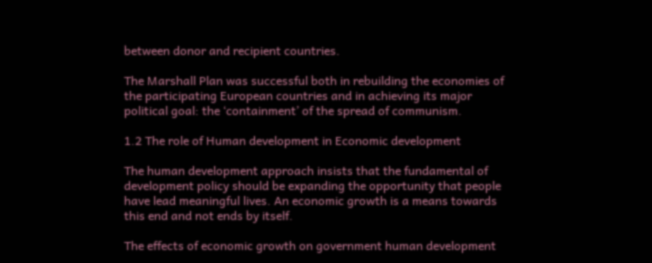between donor and recipient countries.

The Marshall Plan was successful both in rebuilding the economies of the participating European countries and in achieving its major political goal: the ‘containment’ of the spread of communism.

1.2 The role of Human development in Economic development

The human development approach insists that the fundamental of development policy should be expanding the opportunity that people have lead meaningful lives. An economic growth is a means towards this end and not ends by itself.

The effects of economic growth on government human development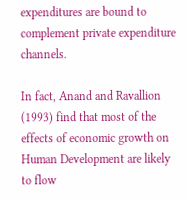expenditures are bound to complement private expenditure channels.

In fact, Anand and Ravallion (1993) find that most of the effects of economic growth on Human Development are likely to flow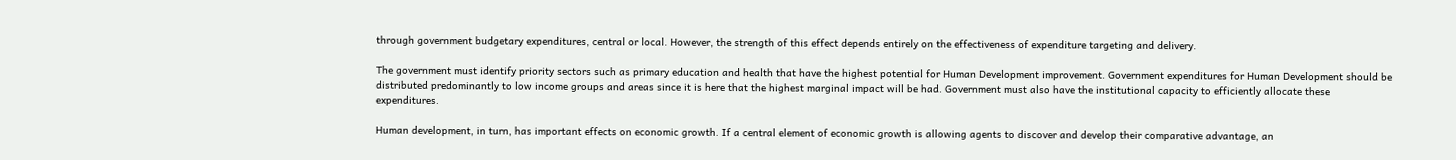through government budgetary expenditures, central or local. However, the strength of this effect depends entirely on the effectiveness of expenditure targeting and delivery.

The government must identify priority sectors such as primary education and health that have the highest potential for Human Development improvement. Government expenditures for Human Development should be distributed predominantly to low income groups and areas since it is here that the highest marginal impact will be had. Government must also have the institutional capacity to efficiently allocate these expenditures.

Human development, in turn, has important effects on economic growth. If a central element of economic growth is allowing agents to discover and develop their comparative advantage, an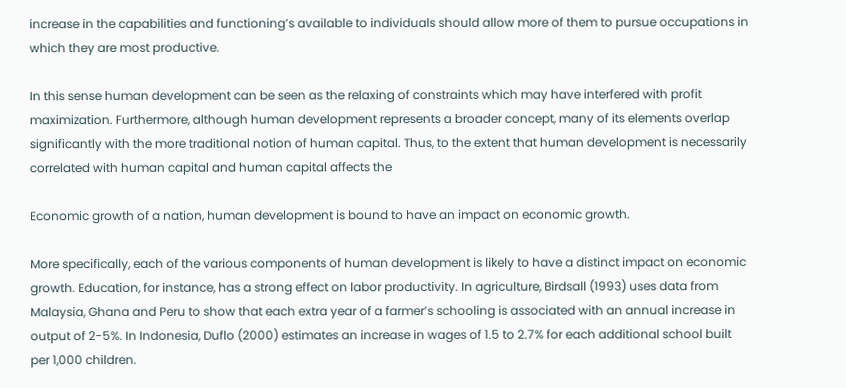increase in the capabilities and functioning’s available to individuals should allow more of them to pursue occupations in which they are most productive.

In this sense human development can be seen as the relaxing of constraints which may have interfered with profit maximization. Furthermore, although human development represents a broader concept, many of its elements overlap significantly with the more traditional notion of human capital. Thus, to the extent that human development is necessarily correlated with human capital and human capital affects the

Economic growth of a nation, human development is bound to have an impact on economic growth.

More specifically, each of the various components of human development is likely to have a distinct impact on economic growth. Education, for instance, has a strong effect on labor productivity. In agriculture, Birdsall (1993) uses data from Malaysia, Ghana and Peru to show that each extra year of a farmer’s schooling is associated with an annual increase in output of 2-5%. In Indonesia, Duflo (2000) estimates an increase in wages of 1.5 to 2.7% for each additional school built per 1,000 children.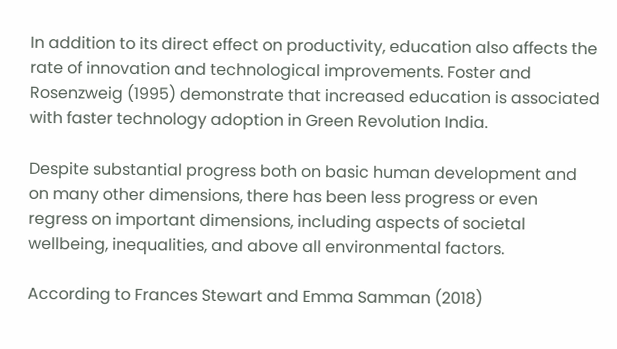In addition to its direct effect on productivity, education also affects the rate of innovation and technological improvements. Foster and Rosenzweig (1995) demonstrate that increased education is associated with faster technology adoption in Green Revolution India.

Despite substantial progress both on basic human development and on many other dimensions, there has been less progress or even regress on important dimensions, including aspects of societal wellbeing, inequalities, and above all environmental factors.

According to Frances Stewart and Emma Samman (2018)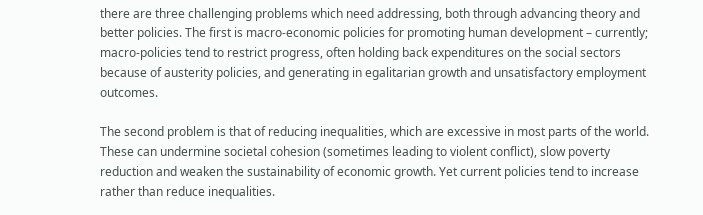there are three challenging problems which need addressing, both through advancing theory and better policies. The first is macro-economic policies for promoting human development – currently; macro-policies tend to restrict progress, often holding back expenditures on the social sectors because of austerity policies, and generating in egalitarian growth and unsatisfactory employment outcomes.

The second problem is that of reducing inequalities, which are excessive in most parts of the world. These can undermine societal cohesion (sometimes leading to violent conflict), slow poverty reduction and weaken the sustainability of economic growth. Yet current policies tend to increase rather than reduce inequalities.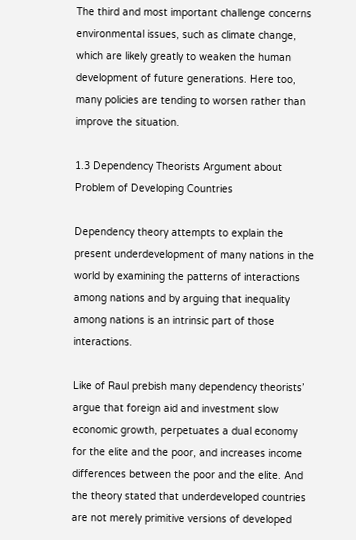The third and most important challenge concerns environmental issues, such as climate change, which are likely greatly to weaken the human development of future generations. Here too, many policies are tending to worsen rather than improve the situation.

1.3 Dependency Theorists Argument about Problem of Developing Countries

Dependency theory attempts to explain the present underdevelopment of many nations in the world by examining the patterns of interactions among nations and by arguing that inequality among nations is an intrinsic part of those interactions.

Like of Raul prebish many dependency theorists’ argue that foreign aid and investment slow economic growth, perpetuates a dual economy for the elite and the poor, and increases income differences between the poor and the elite. And the theory stated that underdeveloped countries are not merely primitive versions of developed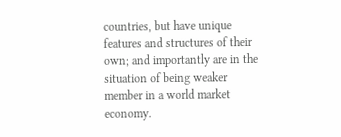countries, but have unique features and structures of their own; and importantly are in the situation of being weaker member in a world market economy.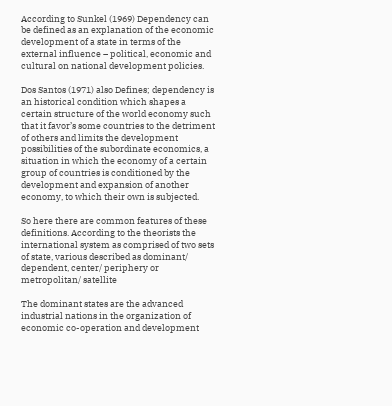According to Sunkel (1969) Dependency can be defined as an explanation of the economic development of a state in terms of the external influence – political, economic and cultural on national development policies.

Dos Santos (1971) also Defines; dependency is an historical condition which shapes a certain structure of the world economy such that it favor’s some countries to the detriment of others and limits the development possibilities of the subordinate economics, a situation in which the economy of a certain group of countries is conditioned by the development and expansion of another economy, to which their own is subjected.

So here there are common features of these definitions. According to the theorists the international system as comprised of two sets of state, various described as dominant/ dependent, center/ periphery or metropolitan/ satellite

The dominant states are the advanced industrial nations in the organization of economic co-operation and development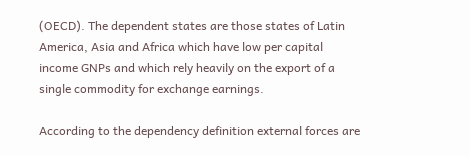(OECD). The dependent states are those states of Latin America, Asia and Africa which have low per capital income GNPs and which rely heavily on the export of a single commodity for exchange earnings.

According to the dependency definition external forces are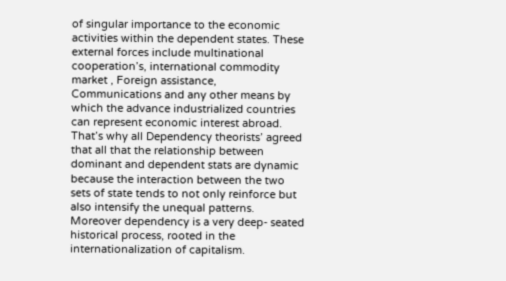of singular importance to the economic activities within the dependent states. These external forces include multinational cooperation’s, international commodity market , Foreign assistance, Communications and any other means by which the advance industrialized countries can represent economic interest abroad. That’s why all Dependency theorists’ agreed that all that the relationship between dominant and dependent stats are dynamic because the interaction between the two sets of state tends to not only reinforce but also intensify the unequal patterns. Moreover dependency is a very deep- seated historical process, rooted in the internationalization of capitalism.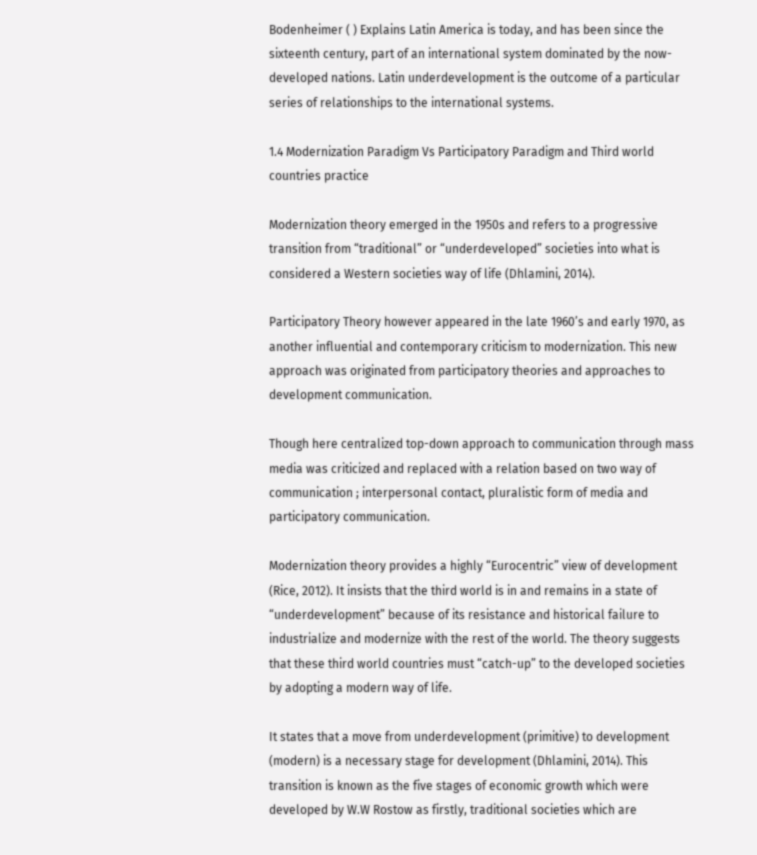Bodenheimer ( ) Explains Latin America is today, and has been since the sixteenth century, part of an international system dominated by the now-developed nations. Latin underdevelopment is the outcome of a particular series of relationships to the international systems.

1.4 Modernization Paradigm Vs Participatory Paradigm and Third world countries practice

Modernization theory emerged in the 1950s and refers to a progressive transition from “traditional” or “underdeveloped” societies into what is considered a Western societies way of life (Dhlamini, 2014).

Participatory Theory however appeared in the late 1960’s and early 1970, as another influential and contemporary criticism to modernization. This new approach was originated from participatory theories and approaches to development communication.

Though here centralized top-down approach to communication through mass media was criticized and replaced with a relation based on two way of communication ; interpersonal contact, pluralistic form of media and participatory communication.

Modernization theory provides a highly “Eurocentric” view of development (Rice, 2012). It insists that the third world is in and remains in a state of “underdevelopment” because of its resistance and historical failure to industrialize and modernize with the rest of the world. The theory suggests that these third world countries must “catch-up” to the developed societies by adopting a modern way of life.

It states that a move from underdevelopment (primitive) to development (modern) is a necessary stage for development (Dhlamini, 2014). This transition is known as the five stages of economic growth which were developed by W.W Rostow as firstly, traditional societies which are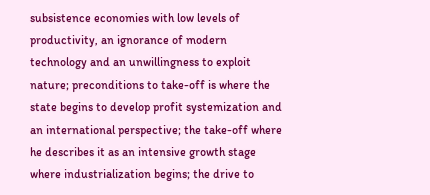subsistence economies with low levels of productivity, an ignorance of modern technology and an unwillingness to exploit nature; preconditions to take-off is where the state begins to develop profit systemization and an international perspective; the take-off where he describes it as an intensive growth stage where industrialization begins; the drive to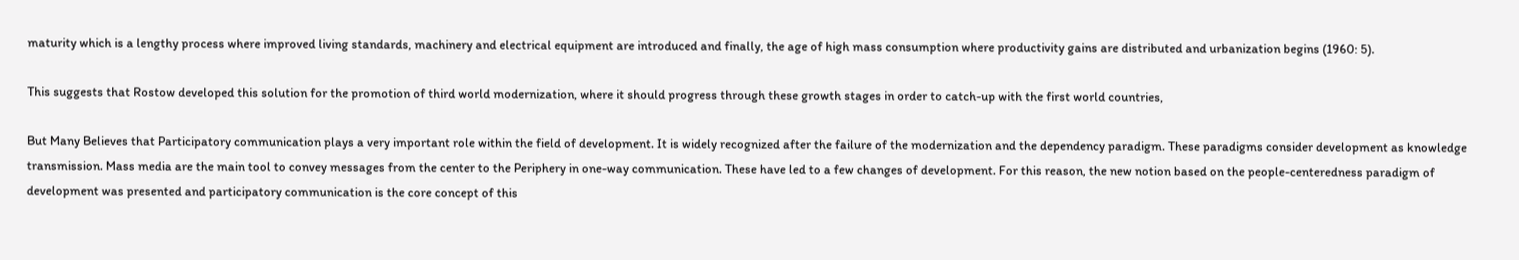maturity which is a lengthy process where improved living standards, machinery and electrical equipment are introduced and finally, the age of high mass consumption where productivity gains are distributed and urbanization begins (1960: 5).

This suggests that Rostow developed this solution for the promotion of third world modernization, where it should progress through these growth stages in order to catch-up with the first world countries,

But Many Believes that Participatory communication plays a very important role within the field of development. It is widely recognized after the failure of the modernization and the dependency paradigm. These paradigms consider development as knowledge transmission. Mass media are the main tool to convey messages from the center to the Periphery in one-way communication. These have led to a few changes of development. For this reason, the new notion based on the people-centeredness paradigm of development was presented and participatory communication is the core concept of this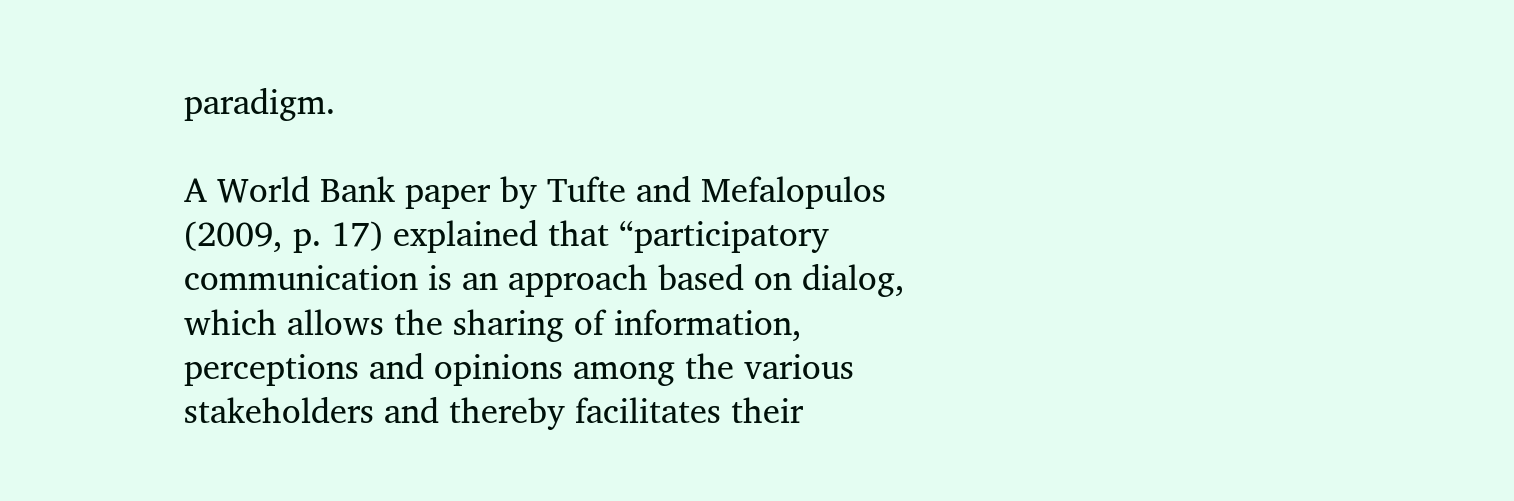paradigm.

A World Bank paper by Tufte and Mefalopulos (2009, p. 17) explained that “participatory communication is an approach based on dialog, which allows the sharing of information, perceptions and opinions among the various stakeholders and thereby facilitates their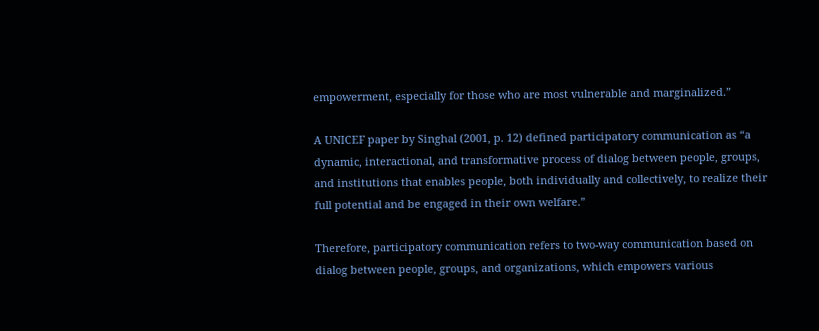empowerment, especially for those who are most vulnerable and marginalized.”

A UNICEF paper by Singhal (2001, p. 12) defined participatory communication as “a dynamic, interactional, and transformative process of dialog between people, groups, and institutions that enables people, both individually and collectively, to realize their full potential and be engaged in their own welfare.”

Therefore, participatory communication refers to two-way communication based on dialog between people, groups, and organizations, which empowers various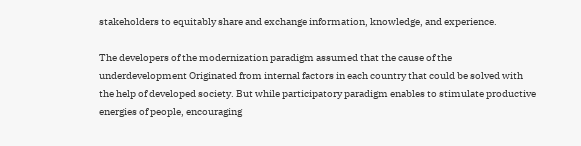stakeholders to equitably share and exchange information, knowledge, and experience.

The developers of the modernization paradigm assumed that the cause of the underdevelopment Originated from internal factors in each country that could be solved with the help of developed society. But while participatory paradigm enables to stimulate productive energies of people, encouraging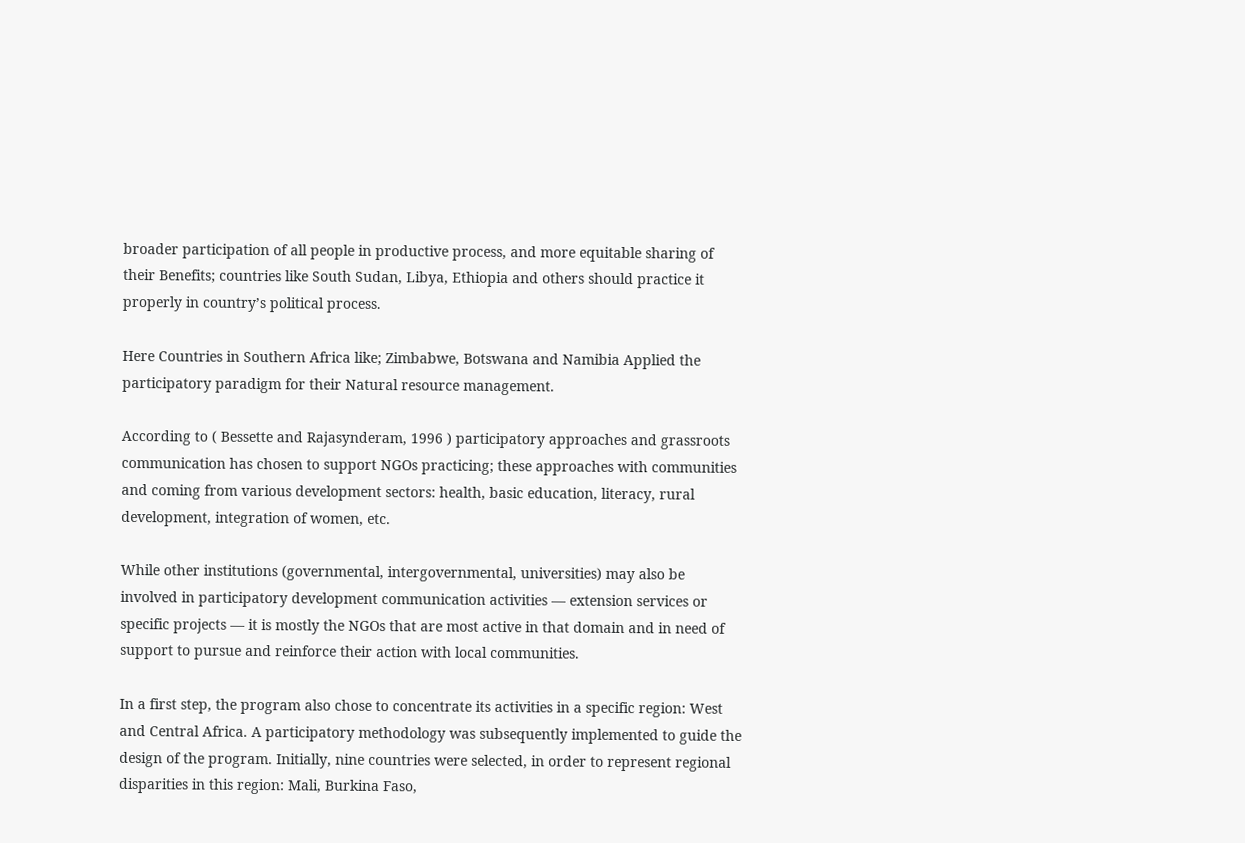broader participation of all people in productive process, and more equitable sharing of their Benefits; countries like South Sudan, Libya, Ethiopia and others should practice it properly in country’s political process.

Here Countries in Southern Africa like; Zimbabwe, Botswana and Namibia Applied the participatory paradigm for their Natural resource management.

According to ( Bessette and Rajasynderam, 1996 ) participatory approaches and grassroots communication has chosen to support NGOs practicing; these approaches with communities and coming from various development sectors: health, basic education, literacy, rural development, integration of women, etc.

While other institutions (governmental, intergovernmental, universities) may also be involved in participatory development communication activities — extension services or specific projects — it is mostly the NGOs that are most active in that domain and in need of support to pursue and reinforce their action with local communities.

In a first step, the program also chose to concentrate its activities in a specific region: West and Central Africa. A participatory methodology was subsequently implemented to guide the design of the program. Initially, nine countries were selected, in order to represent regional disparities in this region: Mali, Burkina Faso,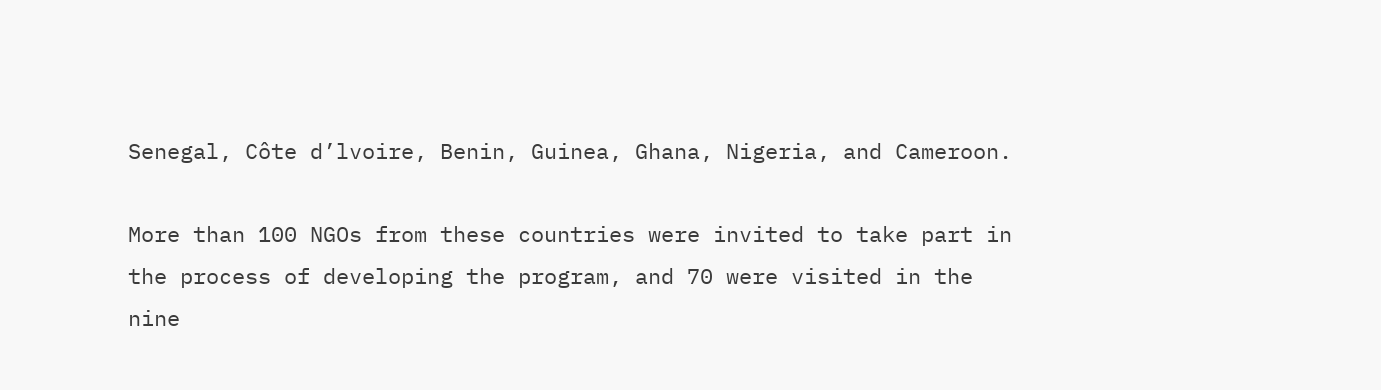Senegal, Côte d’lvoire, Benin, Guinea, Ghana, Nigeria, and Cameroon.

More than 100 NGOs from these countries were invited to take part in the process of developing the program, and 70 were visited in the nine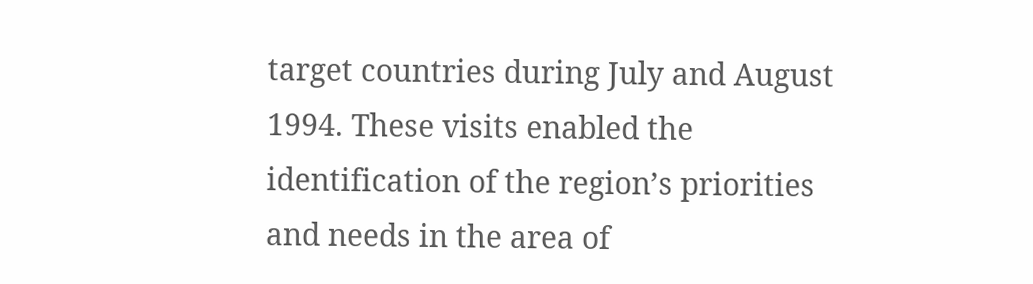target countries during July and August 1994. These visits enabled the identification of the region’s priorities and needs in the area of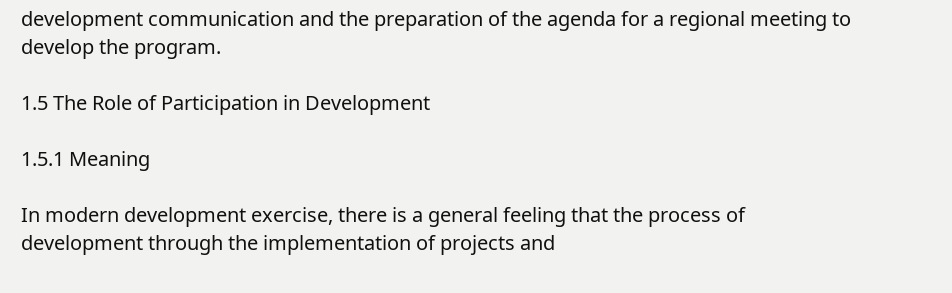development communication and the preparation of the agenda for a regional meeting to develop the program.

1.5 The Role of Participation in Development

1.5.1 Meaning

In modern development exercise, there is a general feeling that the process of development through the implementation of projects and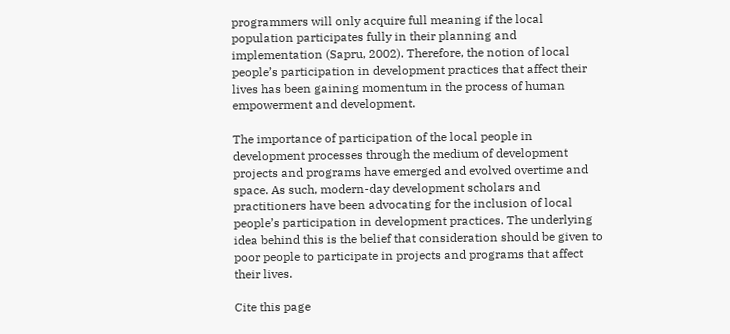programmers will only acquire full meaning if the local population participates fully in their planning and implementation (Sapru, 2002). Therefore, the notion of local people’s participation in development practices that affect their lives has been gaining momentum in the process of human empowerment and development.

The importance of participation of the local people in development processes through the medium of development projects and programs have emerged and evolved overtime and space. As such, modern-day development scholars and practitioners have been advocating for the inclusion of local people’s participation in development practices. The underlying idea behind this is the belief that consideration should be given to poor people to participate in projects and programs that affect their lives.

Cite this page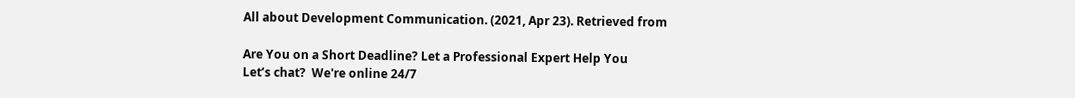All about Development Communication. (2021, Apr 23). Retrieved from

Are You on a Short Deadline? Let a Professional Expert Help You
Let’s chat?  We're online 24/7